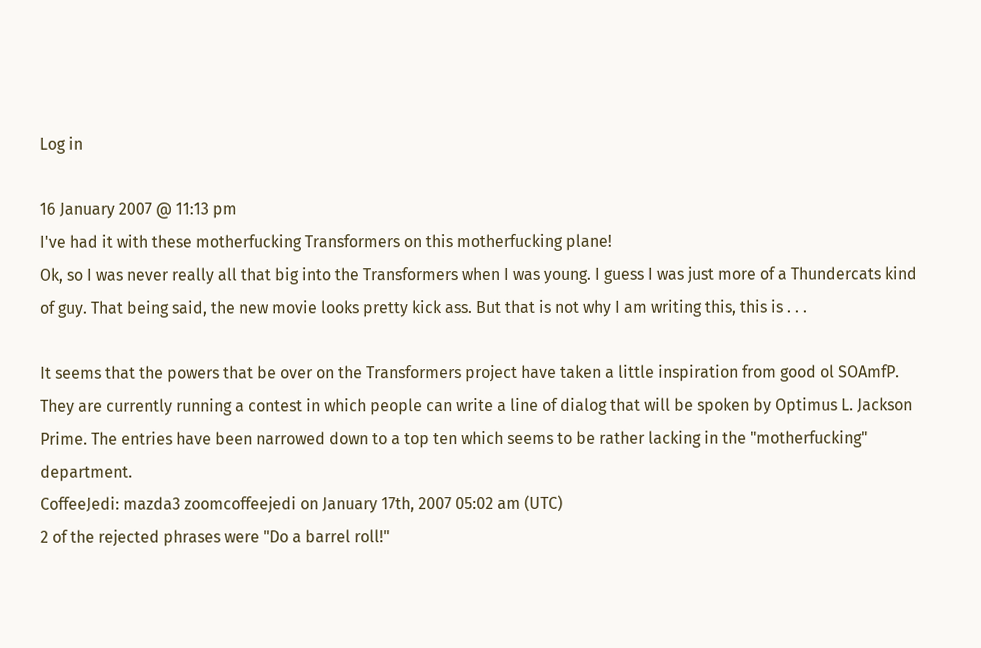Log in

16 January 2007 @ 11:13 pm
I've had it with these motherfucking Transformers on this motherfucking plane!
Ok, so I was never really all that big into the Transformers when I was young. I guess I was just more of a Thundercats kind of guy. That being said, the new movie looks pretty kick ass. But that is not why I am writing this, this is . . .

It seems that the powers that be over on the Transformers project have taken a little inspiration from good ol SOAmfP. They are currently running a contest in which people can write a line of dialog that will be spoken by Optimus L. Jackson Prime. The entries have been narrowed down to a top ten which seems to be rather lacking in the "motherfucking" department.
CoffeeJedi: mazda3 zoomcoffeejedi on January 17th, 2007 05:02 am (UTC)
2 of the rejected phrases were "Do a barrel roll!"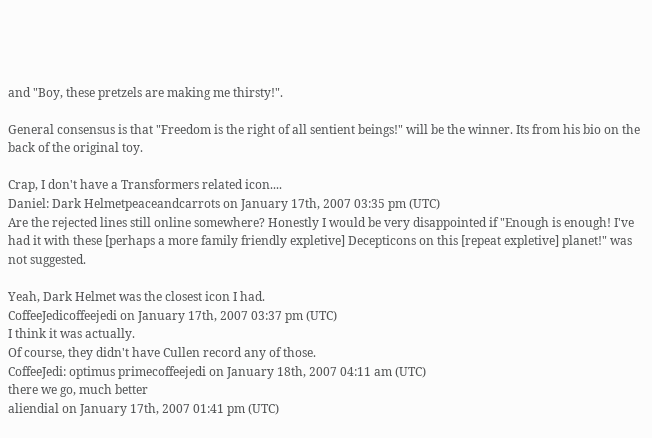and "Boy, these pretzels are making me thirsty!".

General consensus is that "Freedom is the right of all sentient beings!" will be the winner. Its from his bio on the back of the original toy.

Crap, I don't have a Transformers related icon....
Daniel: Dark Helmetpeaceandcarrots on January 17th, 2007 03:35 pm (UTC)
Are the rejected lines still online somewhere? Honestly I would be very disappointed if "Enough is enough! I've had it with these [perhaps a more family friendly expletive] Decepticons on this [repeat expletive] planet!" was not suggested.

Yeah, Dark Helmet was the closest icon I had.
CoffeeJedicoffeejedi on January 17th, 2007 03:37 pm (UTC)
I think it was actually.
Of course, they didn't have Cullen record any of those.
CoffeeJedi: optimus primecoffeejedi on January 18th, 2007 04:11 am (UTC)
there we go, much better
aliendial on January 17th, 2007 01:41 pm (UTC)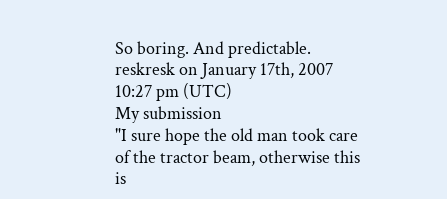So boring. And predictable.
reskresk on January 17th, 2007 10:27 pm (UTC)
My submission
"I sure hope the old man took care of the tractor beam, otherwise this is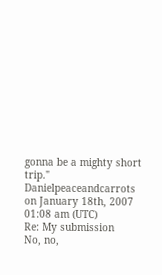gonna be a mighty short trip."
Danielpeaceandcarrots on January 18th, 2007 01:08 am (UTC)
Re: My submission
No, no,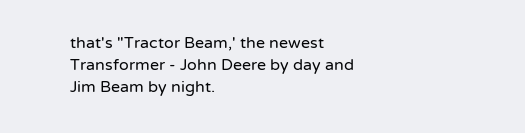that's "Tractor Beam,' the newest Transformer - John Deere by day and Jim Beam by night.